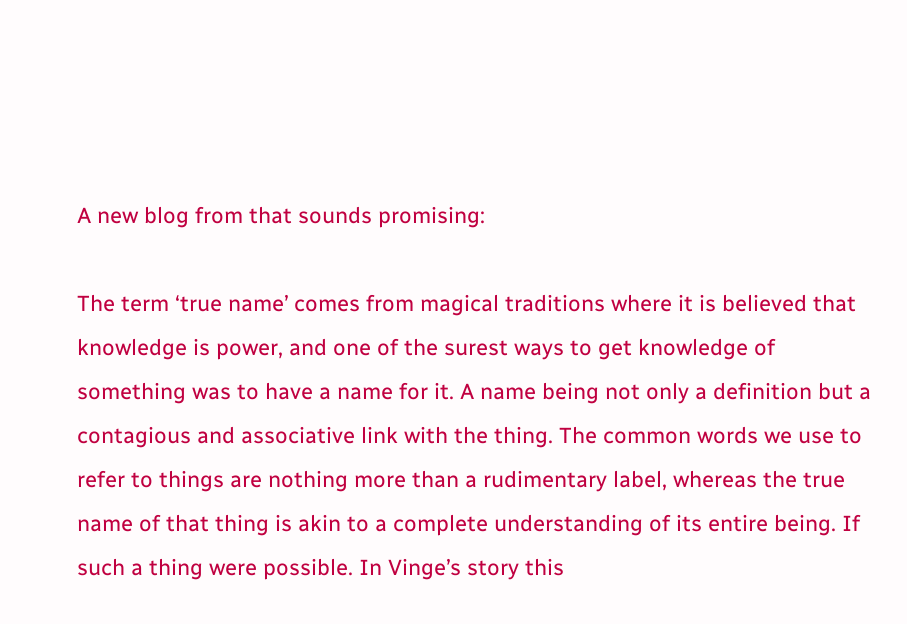A new blog from that sounds promising:

The term ‘true name’ comes from magical traditions where it is believed that knowledge is power, and one of the surest ways to get knowledge of something was to have a name for it. A name being not only a definition but a contagious and associative link with the thing. The common words we use to refer to things are nothing more than a rudimentary label, whereas the true name of that thing is akin to a complete understanding of its entire being. If such a thing were possible. In Vinge’s story this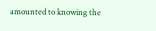amounted to knowing the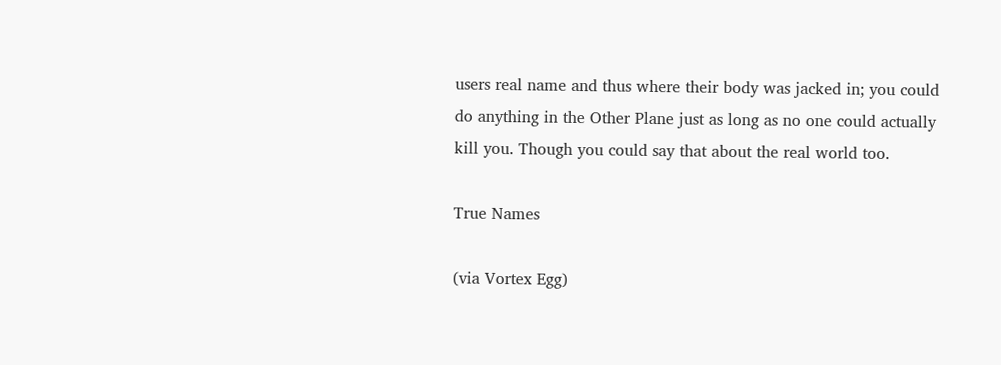users real name and thus where their body was jacked in; you could do anything in the Other Plane just as long as no one could actually kill you. Though you could say that about the real world too.

True Names

(via Vortex Egg)